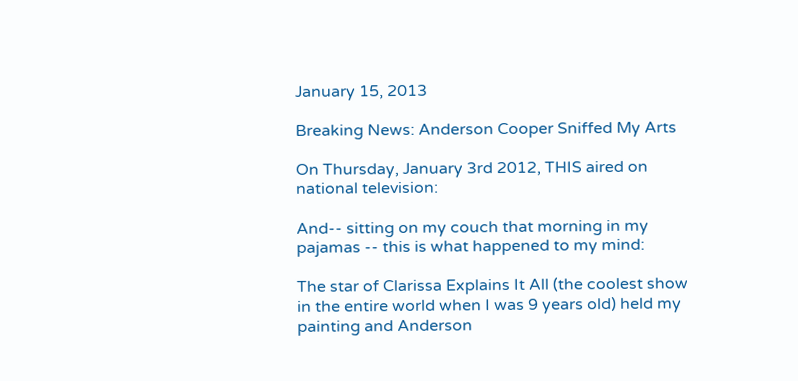January 15, 2013

Breaking News: Anderson Cooper Sniffed My Arts

On Thursday, January 3rd 2012, THIS aired on national television:

And-- sitting on my couch that morning in my pajamas -- this is what happened to my mind:

The star of Clarissa Explains It All (the coolest show in the entire world when I was 9 years old) held my painting and Anderson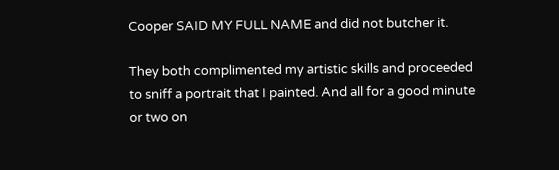Cooper SAID MY FULL NAME and did not butcher it.

They both complimented my artistic skills and proceeded to sniff a portrait that I painted. And all for a good minute or two on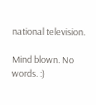national television.

Mind blown. No words. :)